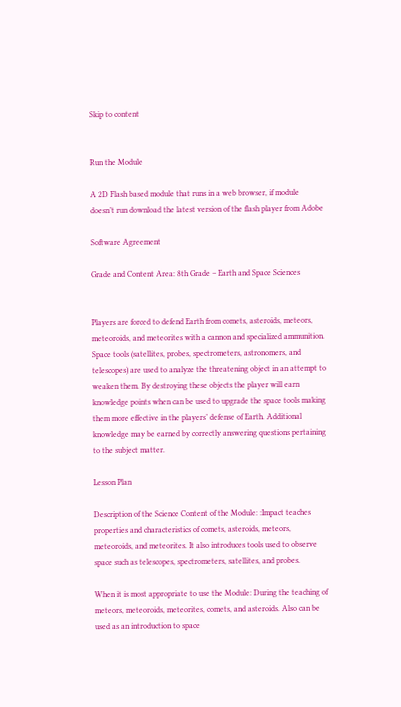Skip to content


Run the Module

A 2D Flash based module that runs in a web browser, if module doesn’t run download the latest version of the flash player from Adobe

Software Agreement

Grade and Content Area: 8th Grade – Earth and Space Sciences


Players are forced to defend Earth from comets, asteroids, meteors, meteoroids, and meteorites with a cannon and specialized ammunition. Space tools (satellites, probes, spectrometers, astronomers, and telescopes) are used to analyze the threatening object in an attempt to weaken them. By destroying these objects the player will earn knowledge points when can be used to upgrade the space tools making them more effective in the players’ defense of Earth. Additional knowledge may be earned by correctly answering questions pertaining to the subject matter.

Lesson Plan

Description of the Science Content of the Module: :Impact teaches properties and characteristics of comets, asteroids, meteors, meteoroids, and meteorites. It also introduces tools used to observe space such as telescopes, spectrometers, satellites, and probes.

When it is most appropriate to use the Module: During the teaching of meteors, meteoroids, meteorites, comets, and asteroids. Also can be used as an introduction to space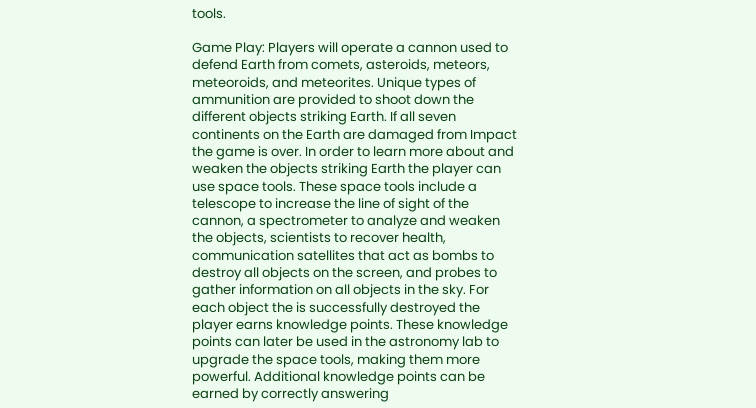tools.

Game Play: Players will operate a cannon used to defend Earth from comets, asteroids, meteors, meteoroids, and meteorites. Unique types of ammunition are provided to shoot down the different objects striking Earth. If all seven continents on the Earth are damaged from Impact the game is over. In order to learn more about and weaken the objects striking Earth the player can use space tools. These space tools include a telescope to increase the line of sight of the cannon, a spectrometer to analyze and weaken the objects, scientists to recover health, communication satellites that act as bombs to destroy all objects on the screen, and probes to gather information on all objects in the sky. For each object the is successfully destroyed the player earns knowledge points. These knowledge points can later be used in the astronomy lab to upgrade the space tools, making them more powerful. Additional knowledge points can be earned by correctly answering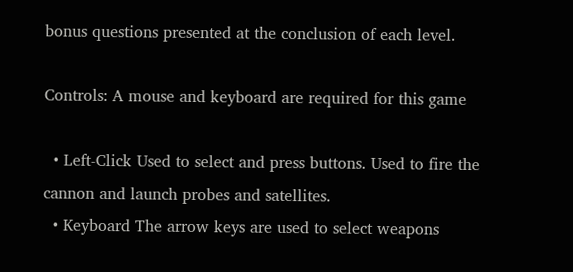bonus questions presented at the conclusion of each level.

Controls: A mouse and keyboard are required for this game

  • Left-Click Used to select and press buttons. Used to fire the cannon and launch probes and satellites.
  • Keyboard The arrow keys are used to select weapons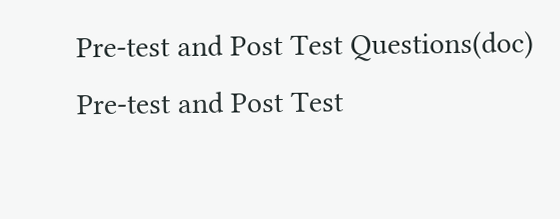Pre-test and Post Test Questions(doc)
Pre-test and Post Test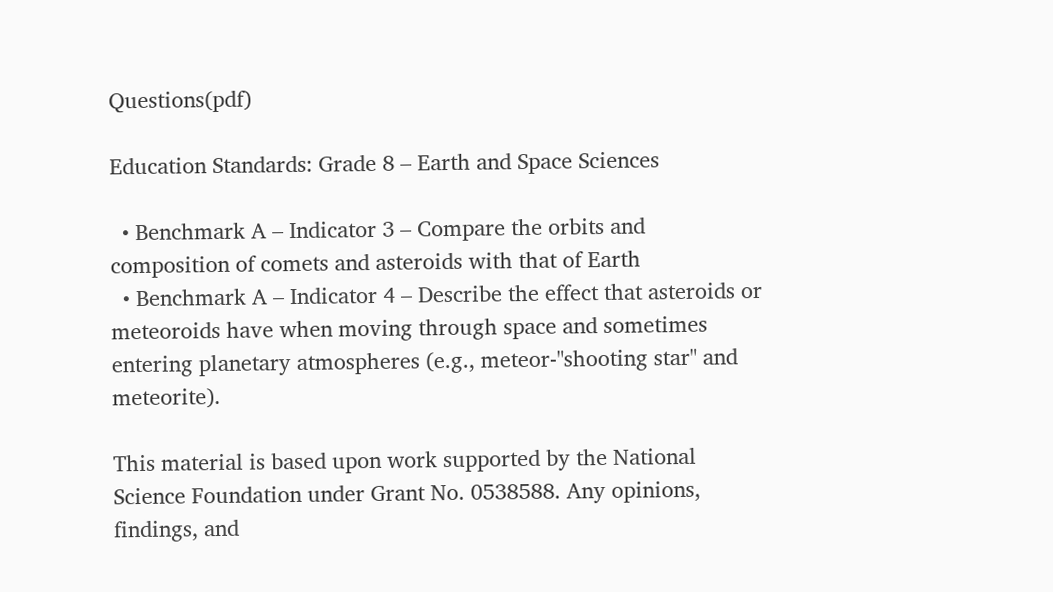Questions(pdf)

Education Standards: Grade 8 – Earth and Space Sciences

  • Benchmark A – Indicator 3 – Compare the orbits and composition of comets and asteroids with that of Earth
  • Benchmark A – Indicator 4 – Describe the effect that asteroids or meteoroids have when moving through space and sometimes entering planetary atmospheres (e.g., meteor-"shooting star" and meteorite).

This material is based upon work supported by the National Science Foundation under Grant No. 0538588. Any opinions, findings, and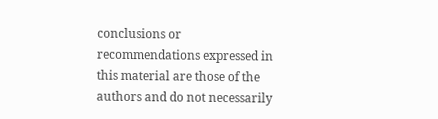conclusions or recommendations expressed in this material are those of the authors and do not necessarily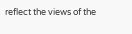reflect the views of the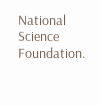National Science Foundation.